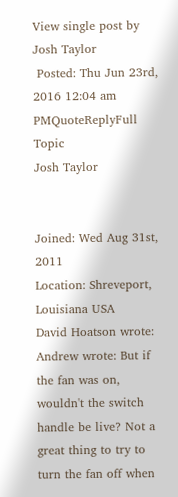View single post by Josh Taylor
 Posted: Thu Jun 23rd, 2016 12:04 am
PMQuoteReplyFull Topic
Josh Taylor


Joined: Wed Aug 31st, 2011
Location: Shreveport, Louisiana USA
David Hoatson wrote: Andrew wrote: But if the fan was on, wouldn't the switch handle be live? Not a great thing to try to turn the fan off when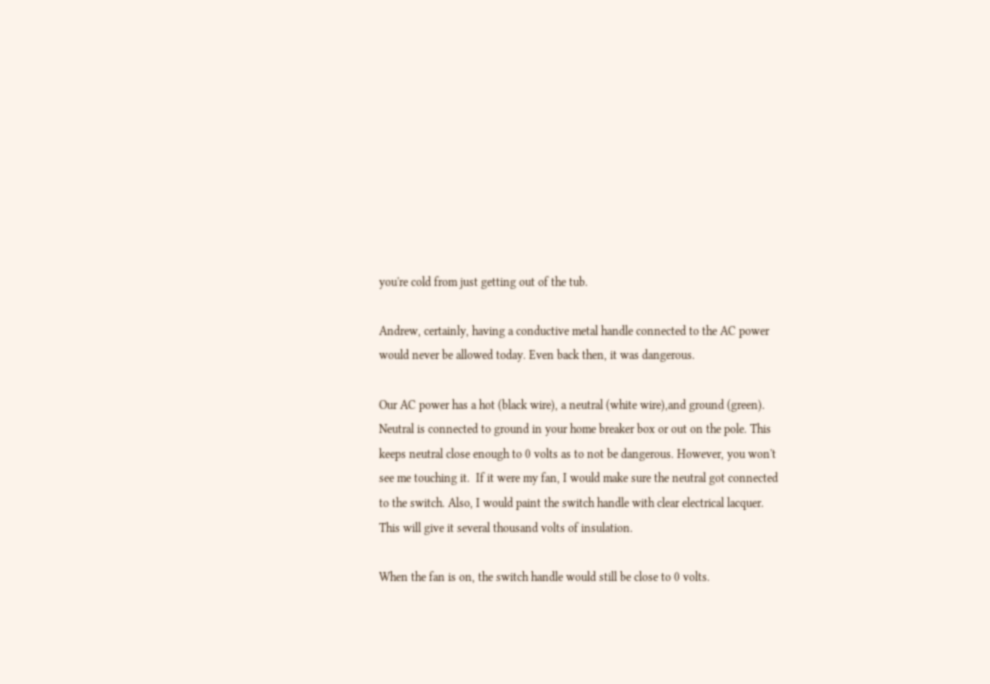you're cold from just getting out of the tub.

Andrew, certainly, having a conductive metal handle connected to the AC power would never be allowed today. Even back then, it was dangerous.

Our AC power has a hot (black wire), a neutral (white wire),and ground (green). Neutral is connected to ground in your home breaker box or out on the pole. This keeps neutral close enough to 0 volts as to not be dangerous. However, you won't see me touching it.  If it were my fan, I would make sure the neutral got connected to the switch. Also, I would paint the switch handle with clear electrical lacquer.  This will give it several thousand volts of insulation.

When the fan is on, the switch handle would still be close to 0 volts.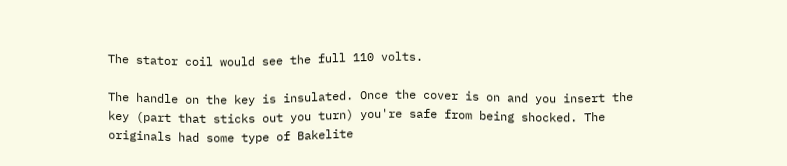The stator coil would see the full 110 volts.

The handle on the key is insulated. Once the cover is on and you insert the key (part that sticks out you turn) you're safe from being shocked. The originals had some type of Bakelite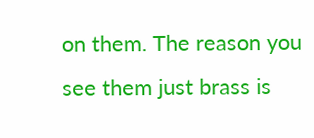on them. The reason you see them just brass is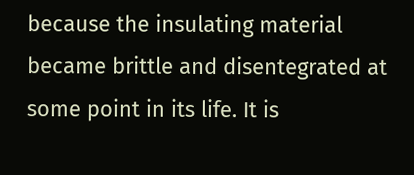because the insulating material became brittle and disentegrated at some point in its life. It is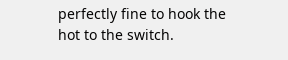perfectly fine to hook the hot to the switch.